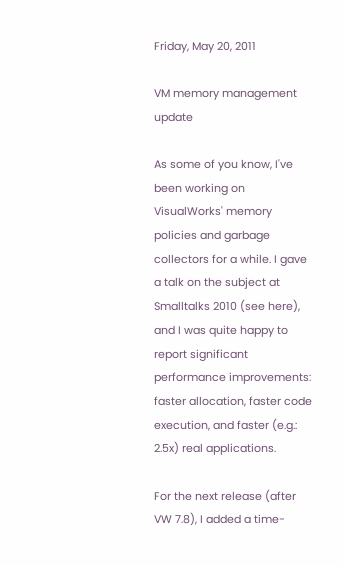Friday, May 20, 2011

VM memory management update

As some of you know, I've been working on VisualWorks' memory policies and garbage collectors for a while. I gave a talk on the subject at Smalltalks 2010 (see here), and I was quite happy to report significant performance improvements: faster allocation, faster code execution, and faster (e.g.: 2.5x) real applications.

For the next release (after VW 7.8), I added a time-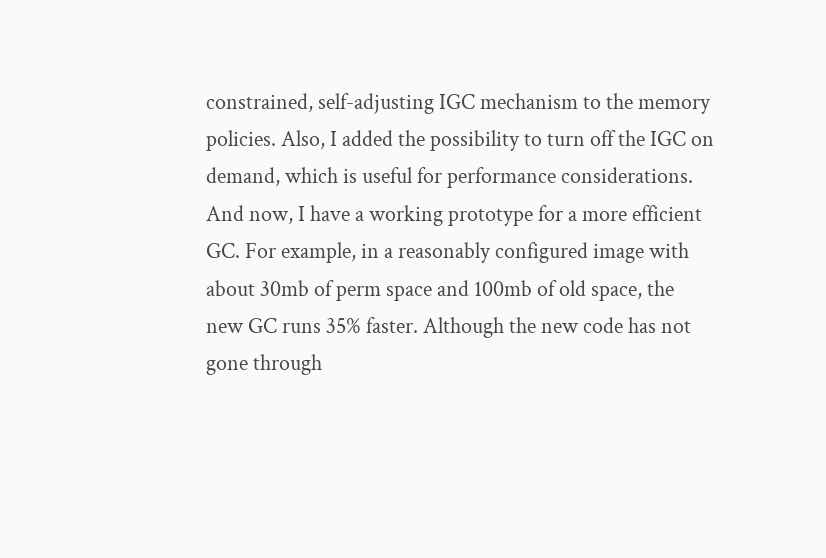constrained, self-adjusting IGC mechanism to the memory policies. Also, I added the possibility to turn off the IGC on demand, which is useful for performance considerations. And now, I have a working prototype for a more efficient GC. For example, in a reasonably configured image with about 30mb of perm space and 100mb of old space, the new GC runs 35% faster. Although the new code has not gone through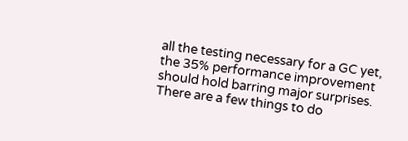all the testing necessary for a GC yet, the 35% performance improvement should hold barring major surprises. There are a few things to do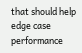that should help edge case performance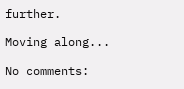further.

Moving along...

No comments: